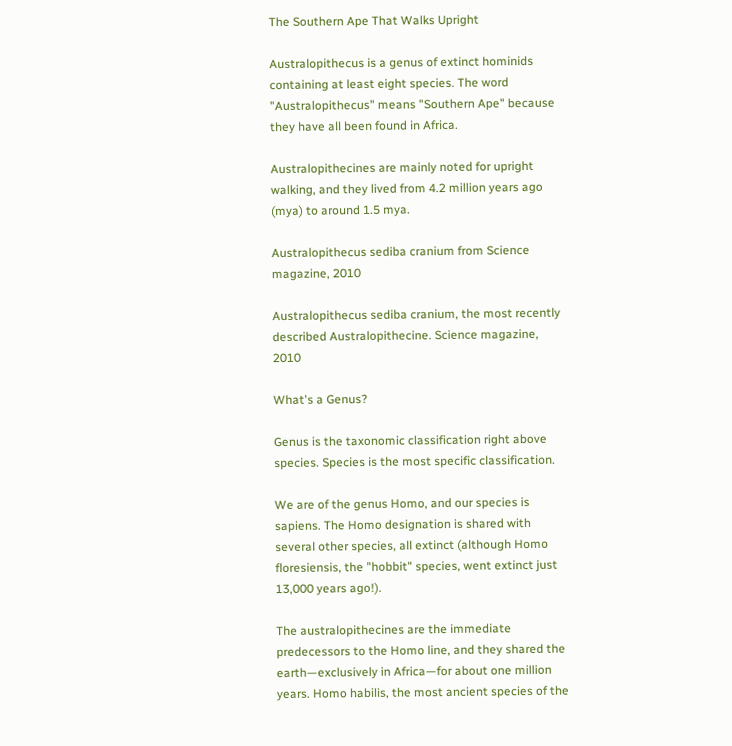The Southern Ape That Walks Upright

Australopithecus is a genus of extinct hominids containing at least eight species. The word "Australopithecus" means "Southern Ape" because they have all been found in Africa.

Australopithecines are mainly noted for upright walking, and they lived from 4.2 million years ago (mya) to around 1.5 mya.

Australopithecus sediba cranium from Science magazine, 2010

Australopithecus sediba cranium, the most recently described Australopithecine. Science magazine, 2010

What's a Genus?

Genus is the taxonomic classification right above species. Species is the most specific classification.

We are of the genus Homo, and our species is sapiens. The Homo designation is shared with several other species, all extinct (although Homo floresiensis, the "hobbit" species, went extinct just 13,000 years ago!).

The australopithecines are the immediate predecessors to the Homo line, and they shared the earth—exclusively in Africa—for about one million years. Homo habilis, the most ancient species of the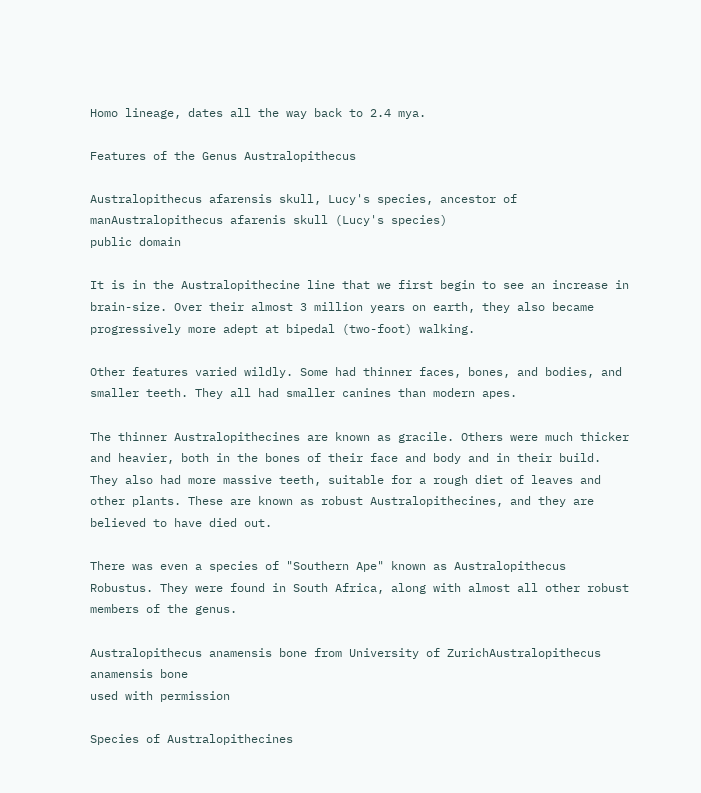Homo lineage, dates all the way back to 2.4 mya.

Features of the Genus Australopithecus

Australopithecus afarensis skull, Lucy's species, ancestor of manAustralopithecus afarenis skull (Lucy's species)
public domain

It is in the Australopithecine line that we first begin to see an increase in brain-size. Over their almost 3 million years on earth, they also became progressively more adept at bipedal (two-foot) walking.

Other features varied wildly. Some had thinner faces, bones, and bodies, and smaller teeth. They all had smaller canines than modern apes.

The thinner Australopithecines are known as gracile. Others were much thicker and heavier, both in the bones of their face and body and in their build.  They also had more massive teeth, suitable for a rough diet of leaves and other plants. These are known as robust Australopithecines, and they are believed to have died out.

There was even a species of "Southern Ape" known as Australopithecus Robustus. They were found in South Africa, along with almost all other robust members of the genus.

Australopithecus anamensis bone from University of ZurichAustralopithecus anamensis bone
used with permission

Species of Australopithecines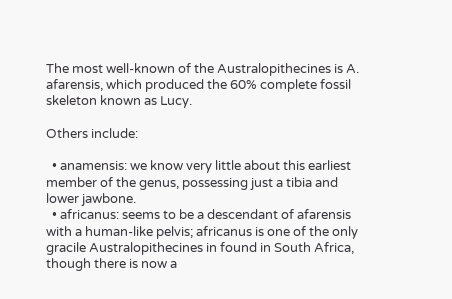The most well-known of the Australopithecines is A. afarensis, which produced the 60% complete fossil skeleton known as Lucy.

Others include:

  • anamensis: we know very little about this earliest member of the genus, possessing just a tibia and lower jawbone.
  • africanus: seems to be a descendant of afarensis with a human-like pelvis; africanus is one of the only gracile Australopithecines in found in South Africa, though there is now a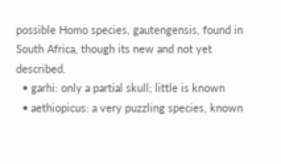possible Homo species, gautengensis, found in South Africa, though its new and not yet described.
  • garhi: only a partial skull; little is known
  • aethiopicus: a very puzzling species, known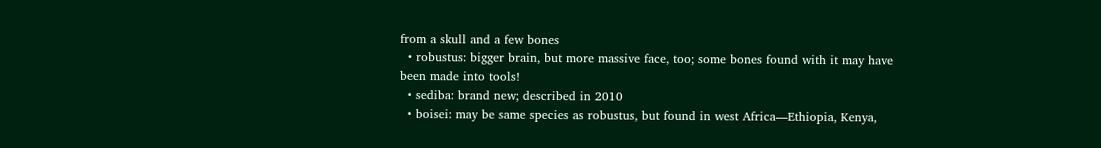from a skull and a few bones
  • robustus: bigger brain, but more massive face, too; some bones found with it may have been made into tools!
  • sediba: brand new; described in 2010
  • boisei: may be same species as robustus, but found in west Africa—Ethiopia, Kenya,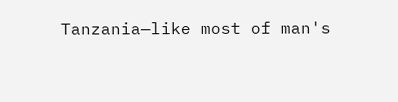Tanzania—like most of man's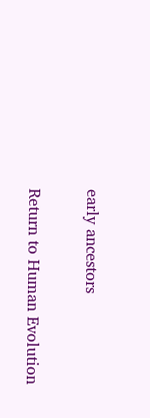early ancestors

Return to Human Evolution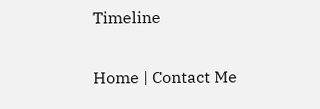Timeline

Home | Contact Me